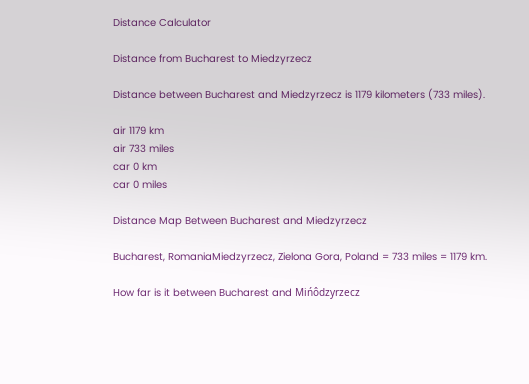Distance Calculator

Distance from Bucharest to Miedzyrzecz

Distance between Bucharest and Miedzyrzecz is 1179 kilometers (733 miles).

air 1179 km
air 733 miles
car 0 km
car 0 miles

Distance Map Between Bucharest and Miedzyrzecz

Bucharest, RomaniaMiedzyrzecz, Zielona Gora, Poland = 733 miles = 1179 km.

How far is it between Bucharest and Mińôdzyrzecz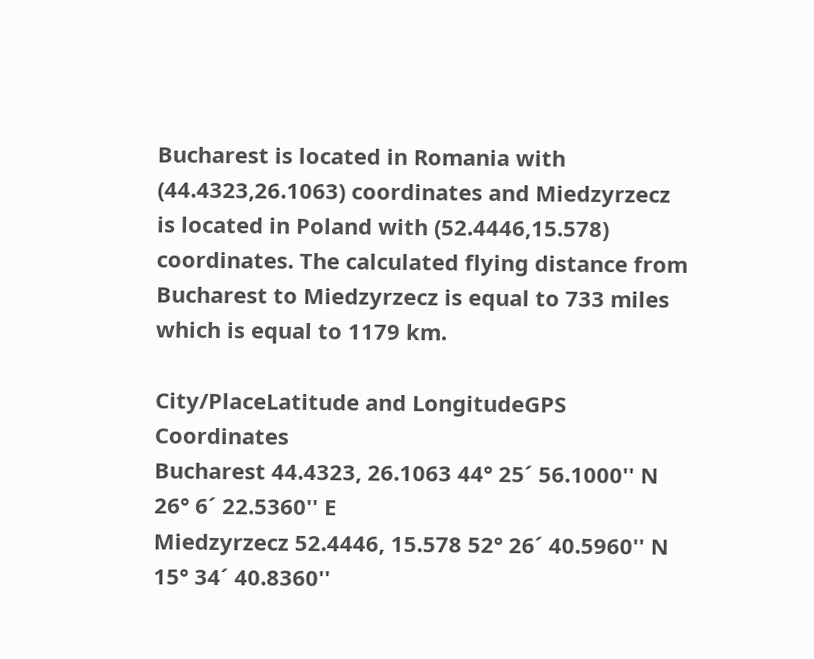Bucharest is located in Romania with (44.4323,26.1063) coordinates and Miedzyrzecz is located in Poland with (52.4446,15.578) coordinates. The calculated flying distance from Bucharest to Miedzyrzecz is equal to 733 miles which is equal to 1179 km.

City/PlaceLatitude and LongitudeGPS Coordinates
Bucharest 44.4323, 26.1063 44° 25´ 56.1000'' N
26° 6´ 22.5360'' E
Miedzyrzecz 52.4446, 15.578 52° 26´ 40.5960'' N
15° 34´ 40.8360''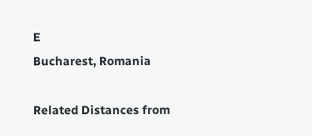E
Bucharest, Romania

Related Distances from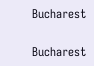Bucharest

Bucharest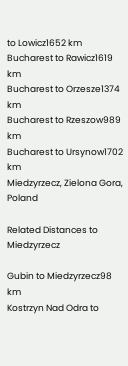to Lowicz1652 km
Bucharest to Rawicz1619 km
Bucharest to Orzesze1374 km
Bucharest to Rzeszow989 km
Bucharest to Ursynow1702 km
Miedzyrzecz, Zielona Gora, Poland

Related Distances to Miedzyrzecz

Gubin to Miedzyrzecz98 km
Kostrzyn Nad Odra to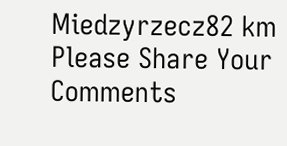Miedzyrzecz82 km
Please Share Your Comments